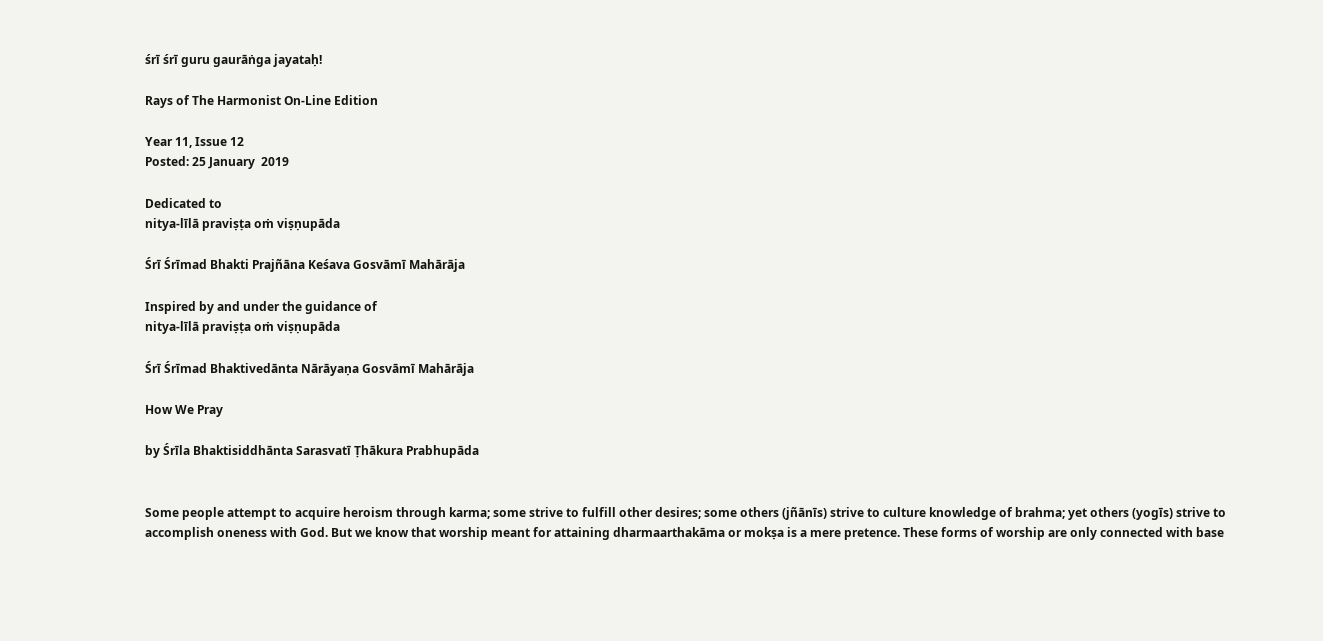śrī śrī guru gaurāṅga jayataḥ!

Rays of The Harmonist On-Line Edition

Year 11, Issue 12
Posted: 25 January  2019

Dedicated to
nitya-līlā praviṣṭa oṁ viṣṇupāda

Śrī Śrīmad Bhakti Prajñāna Keśava Gosvāmī Mahārāja

Inspired by and under the guidance of
nitya-līlā praviṣṭa oṁ viṣṇupāda

Śrī Śrīmad Bhaktivedānta Nārāyaṇa Gosvāmī Mahārāja

How We Pray

by Śrīla Bhaktisiddhānta Sarasvatī Ṭhākura Prabhupāda


Some people attempt to acquire heroism through karma; some strive to fulfill other desires; some others (jñānīs) strive to culture knowledge of brahma; yet others (yogīs) strive to accomplish oneness with God. But we know that worship meant for attaining dharmaarthakāma or mokṣa is a mere pretence. These forms of worship are only connected with base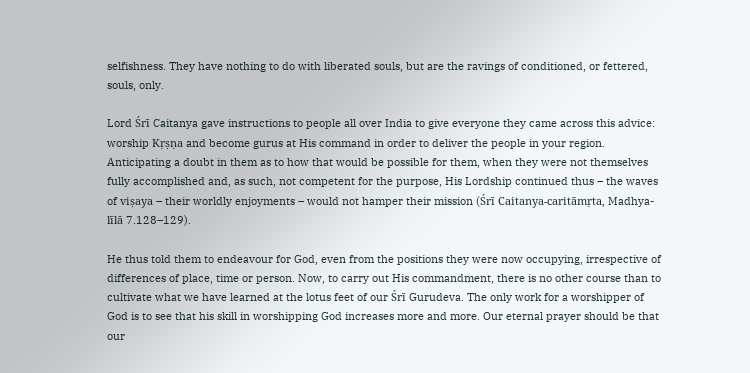selfishness. They have nothing to do with liberated souls, but are the ravings of conditioned, or fettered, souls, only.

Lord Śrī Caitanya gave instructions to people all over India to give everyone they came across this advice: worship Kṛṣṇa and become gurus at His command in order to deliver the people in your region. Anticipating a doubt in them as to how that would be possible for them, when they were not themselves fully accomplished and, as such, not competent for the purpose, His Lordship continued thus – the waves of viṣaya – their worldly enjoyments – would not hamper their mission (Śrī Caitanya-caritāmṛta, Madhya-līlā 7.128–129).

He thus told them to endeavour for God, even from the positions they were now occupying, irrespective of differences of place, time or person. Now, to carry out His commandment, there is no other course than to cultivate what we have learned at the lotus feet of our Śrī Gurudeva. The only work for a worshipper of God is to see that his skill in worshipping God increases more and more. Our eternal prayer should be that our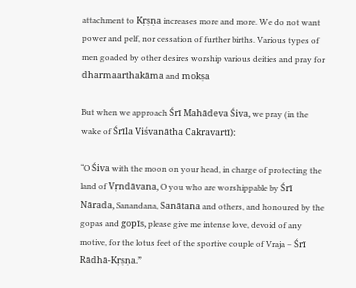attachment to Kṛṣṇa increases more and more. We do not want power and pelf, nor cessation of further births. Various types of men goaded by other desires worship various deities and pray for dharmaarthakāma and mokṣa

But when we approach Śrī Mahādeva Śiva, we pray (in the wake of Śrīla Viśvanātha Cakravartī):

“O Śiva with the moon on your head, in charge of protecting the land of Vṛndāvana, O you who are worshippable by Śrī Nārada, Sanandana, Sanātana and others, and honoured by the gopas and gopīs, please give me intense love, devoid of any motive, for the lotus feet of the sportive couple of Vraja – Śrī Rādhā-Kṛṣṇa.”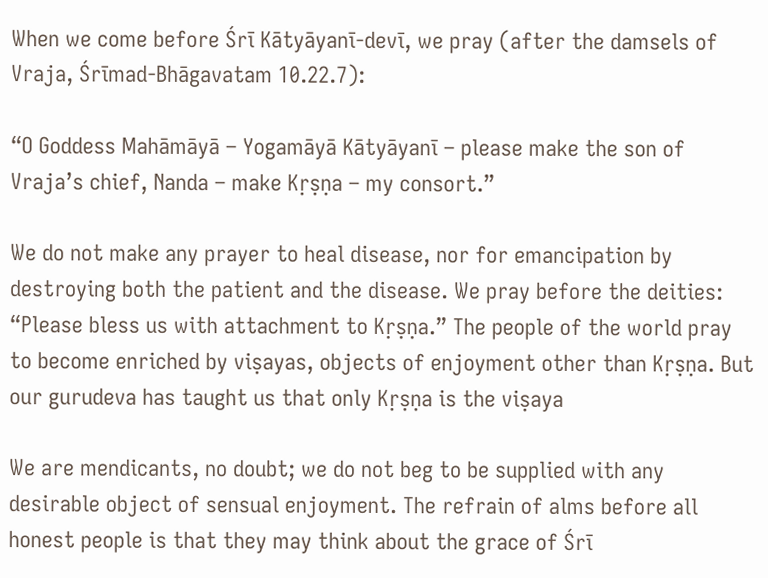When we come before Śrī Kātyāyanī-devī, we pray (after the damsels of Vraja, Śrīmad-Bhāgavatam 10.22.7):

“O Goddess Mahāmāyā – Yogamāyā Kātyāyanī – please make the son of Vraja’s chief, Nanda – make Kṛṣṇa – my consort.”

We do not make any prayer to heal disease, nor for emancipation by destroying both the patient and the disease. We pray before the deities: “Please bless us with attachment to Kṛṣṇa.” The people of the world pray to become enriched by viṣayas, objects of enjoyment other than Kṛṣṇa. But our gurudeva has taught us that only Kṛṣṇa is the viṣaya

We are mendicants, no doubt; we do not beg to be supplied with any desirable object of sensual enjoyment. The refrain of alms before all honest people is that they may think about the grace of Śrī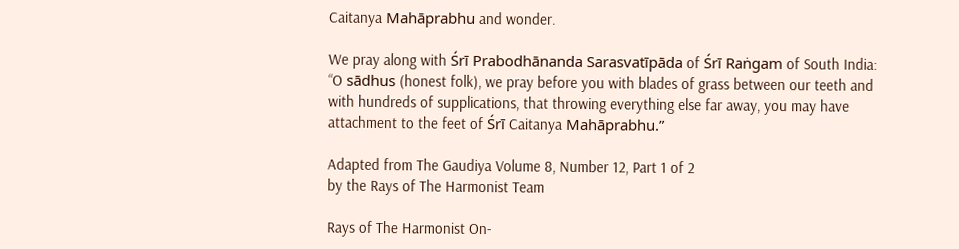Caitanya Mahāprabhu and wonder.

We pray along with Śrī Prabodhānanda Sarasvatīpāda of Śrī Raṅgam of South India: “O sādhus (honest folk), we pray before you with blades of grass between our teeth and with hundreds of supplications, that throwing everything else far away, you may have attachment to the feet of Śrī Caitanya Mahāprabhu.”

Adapted from The Gaudiya Volume 8, Number 12, Part 1 of 2
by the Rays of The Harmonist Team

Rays of The Harmonist On-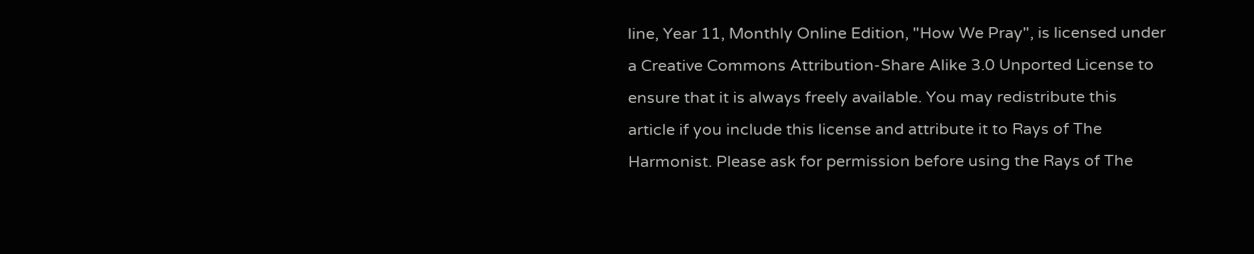line, Year 11, Monthly Online Edition, "How We Pray", is licensed under a Creative Commons Attribution-Share Alike 3.0 Unported License to ensure that it is always freely available. You may redistribute this article if you include this license and attribute it to Rays of The Harmonist. Please ask for permission before using the Rays of The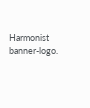Harmonist banner-logo.